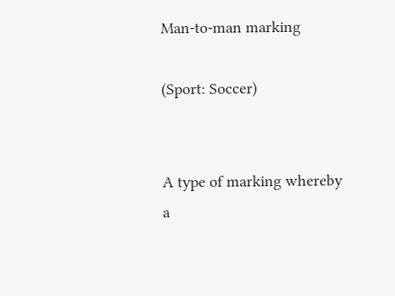Man-to-man marking

(Sport: Soccer)


A type of marking whereby a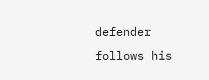defender follows his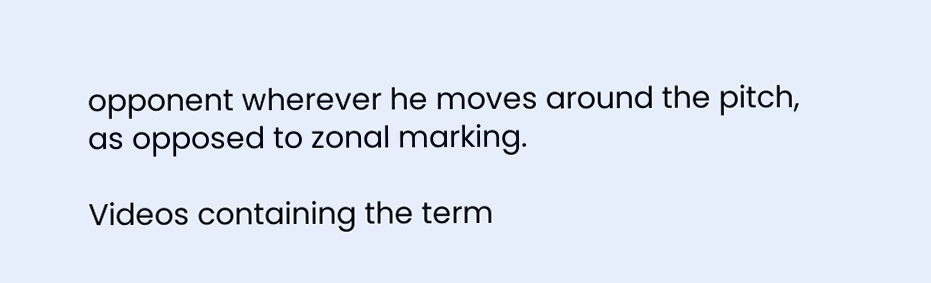opponent wherever he moves around the pitch, as opposed to zonal marking.

Videos containing the term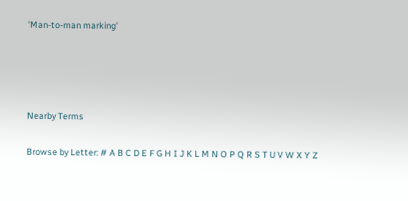'Man-to-man marking'




Nearby Terms

Browse by Letter: # A B C D E F G H I J K L M N O P Q R S T U V W X Y Z